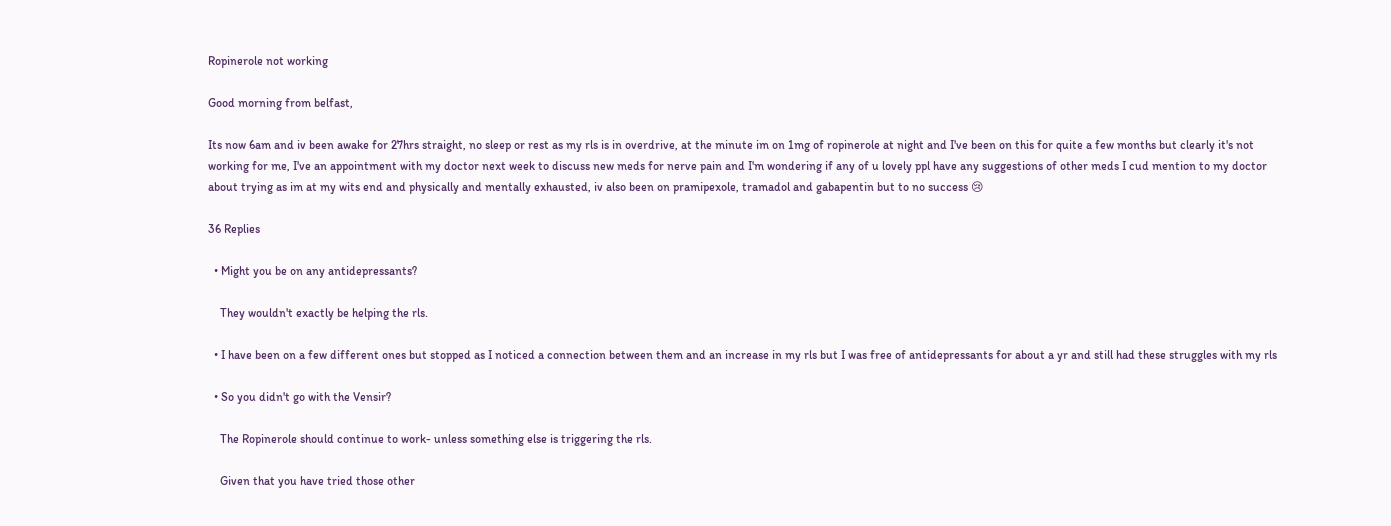Ropinerole not working

Good morning from belfast,

Its now 6am and iv been awake for 27hrs straight, no sleep or rest as my rls is in overdrive, at the minute im on 1mg of ropinerole at night and I've been on this for quite a few months but clearly it's not working for me, I've an appointment with my doctor next week to discuss new meds for nerve pain and I'm wondering if any of u lovely ppl have any suggestions of other meds I cud mention to my doctor about trying as im at my wits end and physically and mentally exhausted, iv also been on pramipexole, tramadol and gabapentin but to no success 😢

36 Replies

  • Might you be on any antidepressants?

    They wouldn't exactly be helping the rls.

  • I have been on a few different ones but stopped as I noticed a connection between them and an increase in my rls but I was free of antidepressants for about a yr and still had these struggles with my rls

  • So you didn't go with the Vensir?

    The Ropinerole should continue to work- unless something else is triggering the rls.

    Given that you have tried those other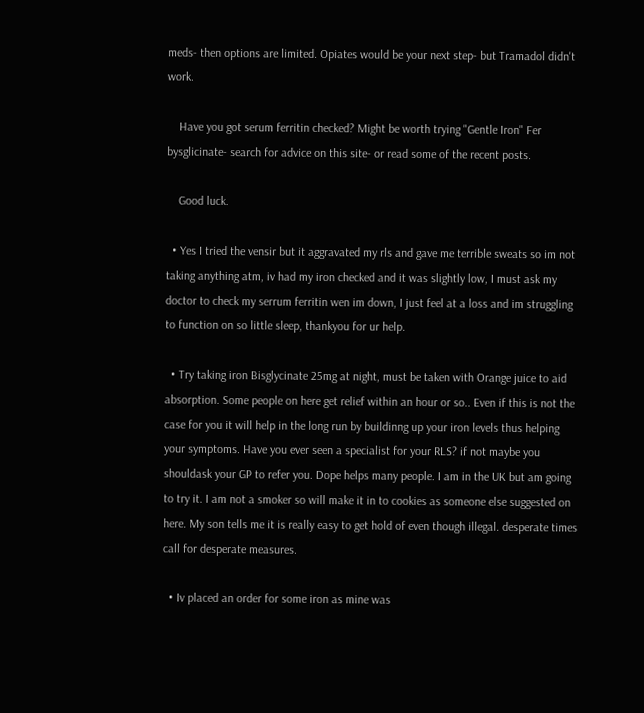meds- then options are limited. Opiates would be your next step- but Tramadol didn't work.

    Have you got serum ferritin checked? Might be worth trying "Gentle Iron" Fer bysglicinate- search for advice on this site- or read some of the recent posts.

    Good luck.

  • Yes I tried the vensir but it aggravated my rls and gave me terrible sweats so im not taking anything atm, iv had my iron checked and it was slightly low, I must ask my doctor to check my serrum ferritin wen im down, I just feel at a loss and im struggling to function on so little sleep, thankyou for ur help.

  • Try taking iron Bisglycinate 25mg at night, must be taken with Orange juice to aid absorption. Some people on here get relief within an hour or so.. Even if this is not the case for you it will help in the long run by buildinng up your iron levels thus helping your symptoms. Have you ever seen a specialist for your RLS? if not maybe you shouldask your GP to refer you. Dope helps many people. I am in the UK but am going to try it. I am not a smoker so will make it in to cookies as someone else suggested on here. My son tells me it is really easy to get hold of even though illegal. desperate times call for desperate measures.

  • Iv placed an order for some iron as mine was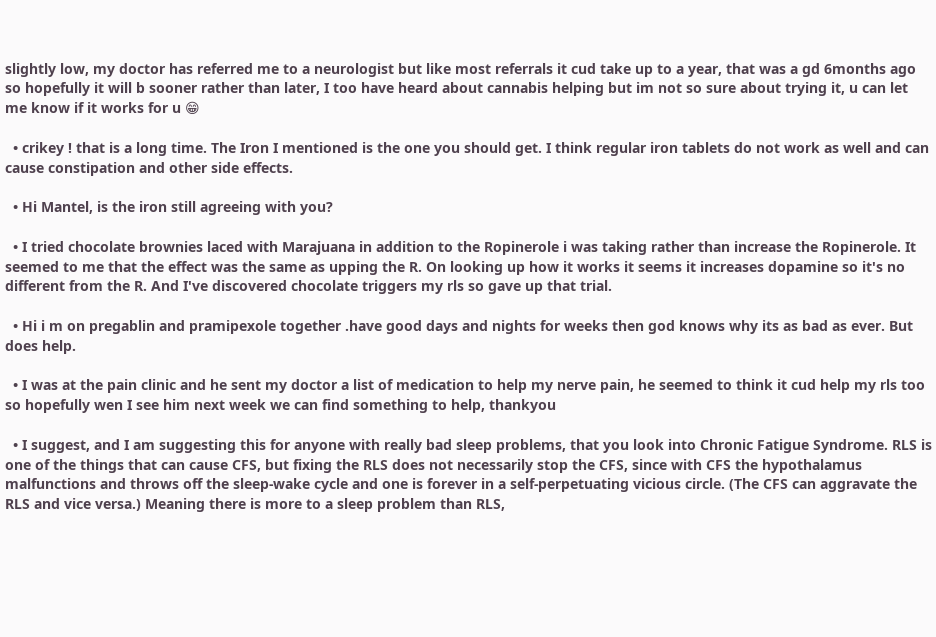slightly low, my doctor has referred me to a neurologist but like most referrals it cud take up to a year, that was a gd 6months ago so hopefully it will b sooner rather than later, I too have heard about cannabis helping but im not so sure about trying it, u can let me know if it works for u 😁

  • crikey ! that is a long time. The Iron I mentioned is the one you should get. I think regular iron tablets do not work as well and can cause constipation and other side effects.

  • Hi Mantel, is the iron still agreeing with you?

  • I tried chocolate brownies laced with Marajuana in addition to the Ropinerole i was taking rather than increase the Ropinerole. It seemed to me that the effect was the same as upping the R. On looking up how it works it seems it increases dopamine so it's no different from the R. And I've discovered chocolate triggers my rls so gave up that trial.

  • Hi i m on pregablin and pramipexole together .have good days and nights for weeks then god knows why its as bad as ever. But does help.

  • I was at the pain clinic and he sent my doctor a list of medication to help my nerve pain, he seemed to think it cud help my rls too so hopefully wen I see him next week we can find something to help, thankyou

  • I suggest, and I am suggesting this for anyone with really bad sleep problems, that you look into Chronic Fatigue Syndrome. RLS is one of the things that can cause CFS, but fixing the RLS does not necessarily stop the CFS, since with CFS the hypothalamus malfunctions and throws off the sleep-wake cycle and one is forever in a self-perpetuating vicious circle. (The CFS can aggravate the RLS and vice versa.) Meaning there is more to a sleep problem than RLS,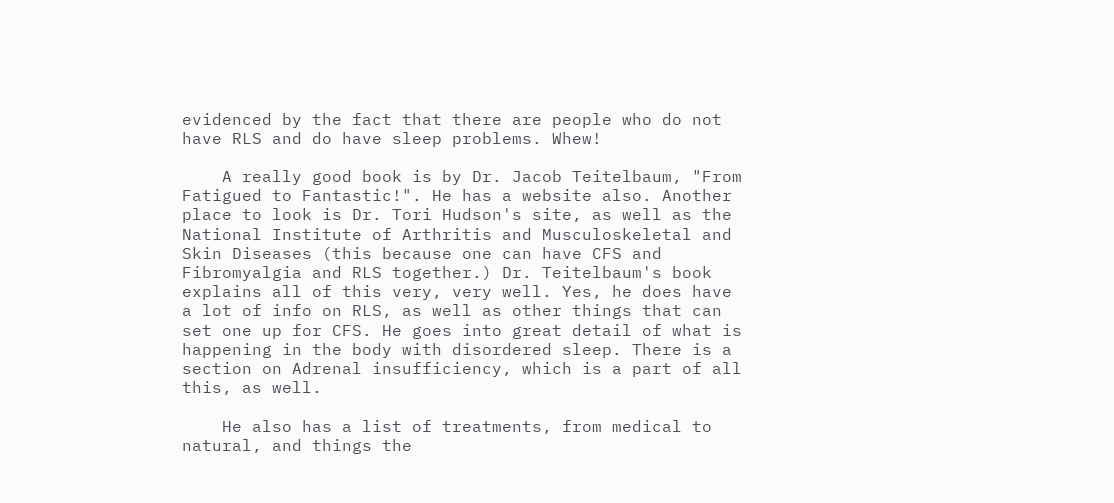evidenced by the fact that there are people who do not have RLS and do have sleep problems. Whew!

    A really good book is by Dr. Jacob Teitelbaum, "From Fatigued to Fantastic!". He has a website also. Another place to look is Dr. Tori Hudson's site, as well as the National Institute of Arthritis and Musculoskeletal and Skin Diseases (this because one can have CFS and Fibromyalgia and RLS together.) Dr. Teitelbaum's book explains all of this very, very well. Yes, he does have a lot of info on RLS, as well as other things that can set one up for CFS. He goes into great detail of what is happening in the body with disordered sleep. There is a section on Adrenal insufficiency, which is a part of all this, as well.

    He also has a list of treatments, from medical to natural, and things the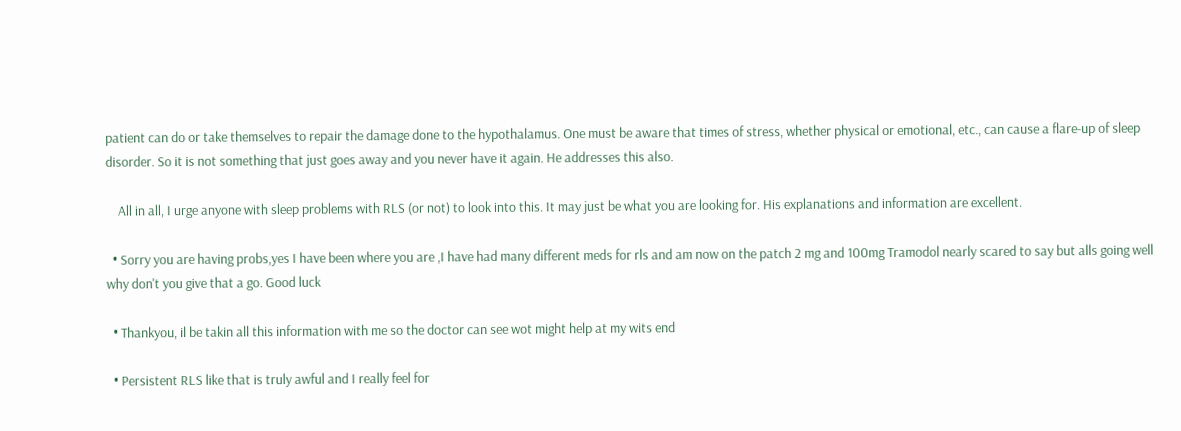patient can do or take themselves to repair the damage done to the hypothalamus. One must be aware that times of stress, whether physical or emotional, etc., can cause a flare-up of sleep disorder. So it is not something that just goes away and you never have it again. He addresses this also.

    All in all, I urge anyone with sleep problems with RLS (or not) to look into this. It may just be what you are looking for. His explanations and information are excellent.

  • Sorry you are having probs,yes I have been where you are ,I have had many different meds for rls and am now on the patch 2 mg and 100mg Tramodol nearly scared to say but alls going well why don't you give that a go. Good luck

  • Thankyou, il be takin all this information with me so the doctor can see wot might help at my wits end

  • Persistent RLS like that is truly awful and I really feel for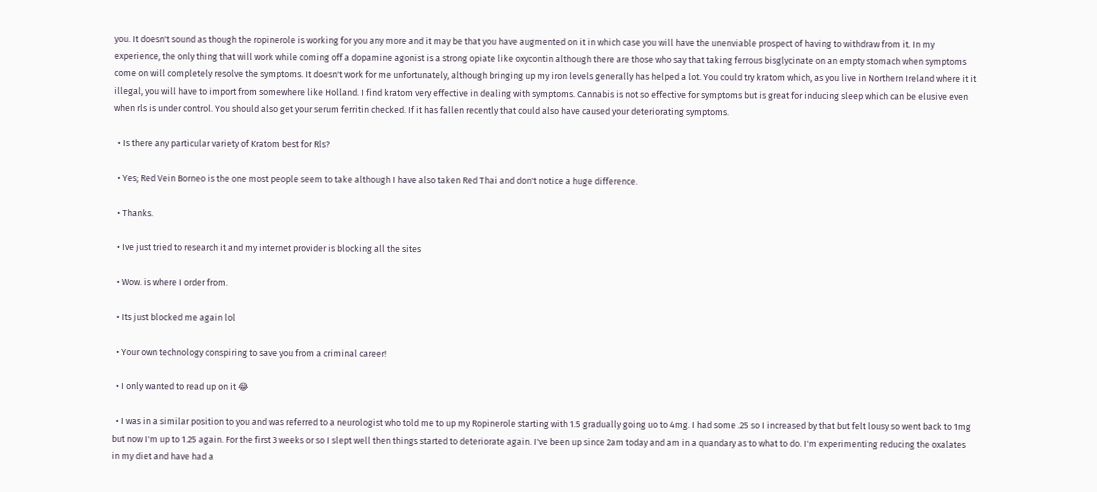you. It doesn't sound as though the ropinerole is working for you any more and it may be that you have augmented on it in which case you will have the unenviable prospect of having to withdraw from it. In my experience, the only thing that will work while coming off a dopamine agonist is a strong opiate like oxycontin although there are those who say that taking ferrous bisglycinate on an empty stomach when symptoms come on will completely resolve the symptoms. It doesn't work for me unfortunately, although bringing up my iron levels generally has helped a lot. You could try kratom which, as you live in Northern Ireland where it it illegal, you will have to import from somewhere like Holland. I find kratom very effective in dealing with symptoms. Cannabis is not so effective for symptoms but is great for inducing sleep which can be elusive even when rls is under control. You should also get your serum ferritin checked. If it has fallen recently that could also have caused your deteriorating symptoms.

  • Is there any particular variety of Kratom best for Rls?

  • Yes; Red Vein Borneo is the one most people seem to take although I have also taken Red Thai and don't notice a huge difference.

  • Thanks.

  • Ive just tried to research it and my internet provider is blocking all the sites

  • Wow. is where I order from.

  • Its just blocked me again lol

  • Your own technology conspiring to save you from a criminal career!

  • I only wanted to read up on it 😂

  • I was in a similar position to you and was referred to a neurologist who told me to up my Ropinerole starting with 1.5 gradually going uo to 4mg. I had some .25 so I increased by that but felt lousy so went back to 1mg but now I'm up to 1.25 again. For the first 3 weeks or so I slept well then things started to deteriorate again. I've been up since 2am today and am in a quandary as to what to do. I'm experimenting reducing the oxalates in my diet and have had a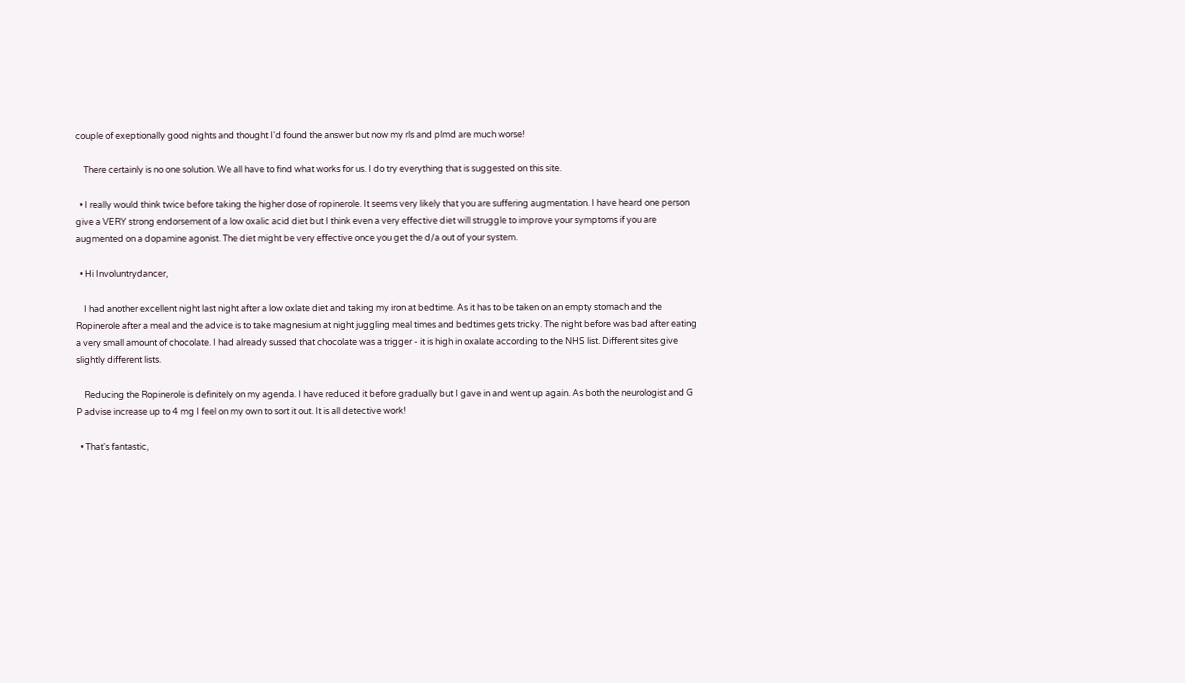couple of exeptionally good nights and thought I'd found the answer but now my rls and plmd are much worse!

    There certainly is no one solution. We all have to find what works for us. I do try everything that is suggested on this site.

  • I really would think twice before taking the higher dose of ropinerole. It seems very likely that you are suffering augmentation. I have heard one person give a VERY strong endorsement of a low oxalic acid diet but I think even a very effective diet will struggle to improve your symptoms if you are augmented on a dopamine agonist. The diet might be very effective once you get the d/a out of your system.

  • Hi Involuntrydancer,

    I had another excellent night last night after a low oxlate diet and taking my iron at bedtime. As it has to be taken on an empty stomach and the Ropinerole after a meal and the advice is to take magnesium at night juggling meal times and bedtimes gets tricky. The night before was bad after eating a very small amount of chocolate. I had already sussed that chocolate was a trigger - it is high in oxalate according to the NHS list. Different sites give slightly different lists.

    Reducing the Ropinerole is definitely on my agenda. I have reduced it before gradually but I gave in and went up again. As both the neurologist and G P advise increase up to 4 mg I feel on my own to sort it out. It is all detective work!

  • That's fantastic,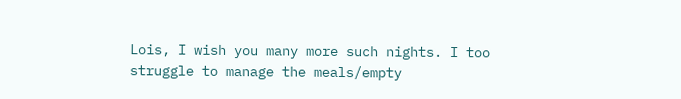Lois, I wish you many more such nights. I too struggle to manage the meals/empty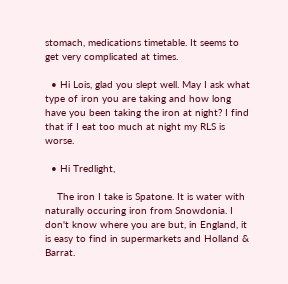stomach, medications timetable. It seems to get very complicated at times.

  • Hi Lois, glad you slept well. May I ask what type of iron you are taking and how long have you been taking the iron at night? I find that if I eat too much at night my RLS is worse.

  • Hi Tredlight,

    The iron I take is Spatone. It is water with naturally occuring iron from Snowdonia. I don't know where you are but, in England, it is easy to find in supermarkets and Holland & Barrat.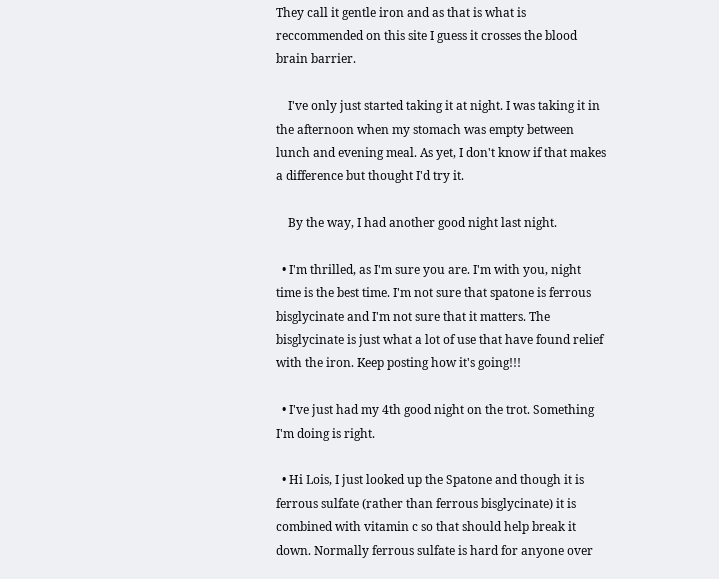They call it gentle iron and as that is what is reccommended on this site I guess it crosses the blood brain barrier.

    I've only just started taking it at night. I was taking it in the afternoon when my stomach was empty between lunch and evening meal. As yet, I don't know if that makes a difference but thought I'd try it.

    By the way, I had another good night last night.

  • I'm thrilled, as I'm sure you are. I'm with you, night time is the best time. I'm not sure that spatone is ferrous bisglycinate and I'm not sure that it matters. The bisglycinate is just what a lot of use that have found relief with the iron. Keep posting how it's going!!!

  • I've just had my 4th good night on the trot. Something I'm doing is right.

  • Hi Lois, I just looked up the Spatone and though it is ferrous sulfate (rather than ferrous bisglycinate) it is combined with vitamin c so that should help break it down. Normally ferrous sulfate is hard for anyone over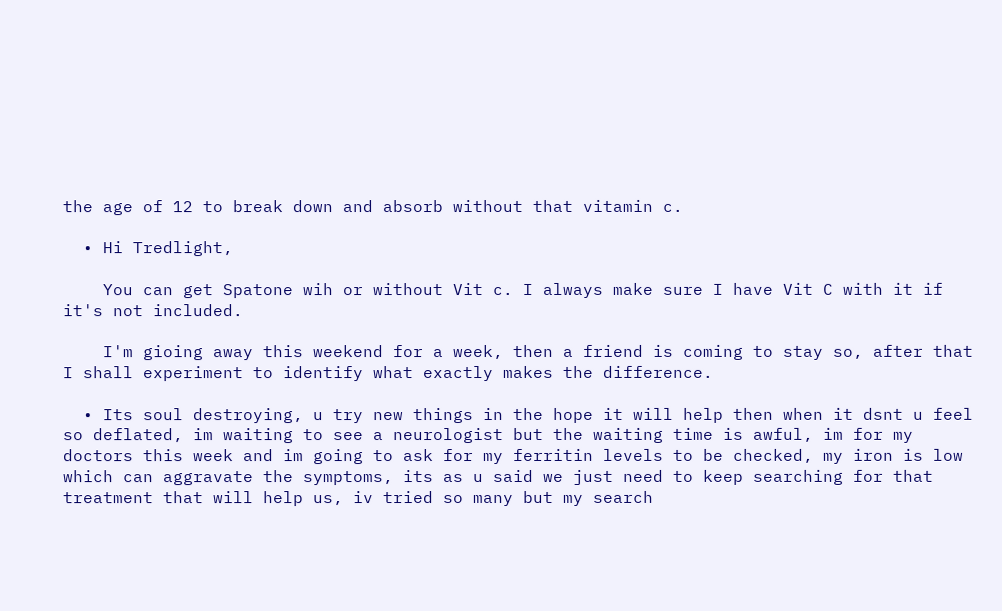the age of 12 to break down and absorb without that vitamin c.

  • Hi Tredlight,

    You can get Spatone wih or without Vit c. I always make sure I have Vit C with it if it's not included.

    I'm gioing away this weekend for a week, then a friend is coming to stay so, after that I shall experiment to identify what exactly makes the difference.

  • Its soul destroying, u try new things in the hope it will help then when it dsnt u feel so deflated, im waiting to see a neurologist but the waiting time is awful, im for my doctors this week and im going to ask for my ferritin levels to be checked, my iron is low which can aggravate the symptoms, its as u said we just need to keep searching for that treatment that will help us, iv tried so many but my search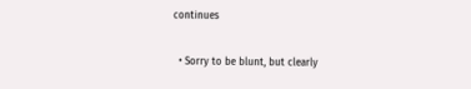continues

  • Sorry to be blunt, but clearly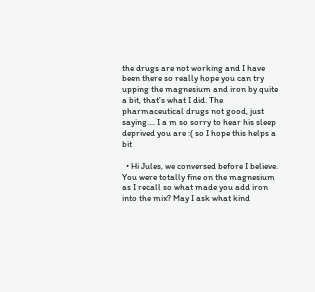the drugs are not working and I have been there so really hope you can try upping the magnesium and iron by quite a bit, that's what I did. The pharmaceutical drugs not good, just saying.... I a m so sorry to hear his sleep deprived you are :( so I hope this helps a bit

  • Hi Jules, we conversed before I believe. You were totally fine on the magnesium as I recall so what made you add iron into the mix? May I ask what kind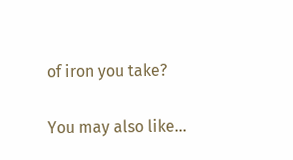of iron you take?

You may also like...